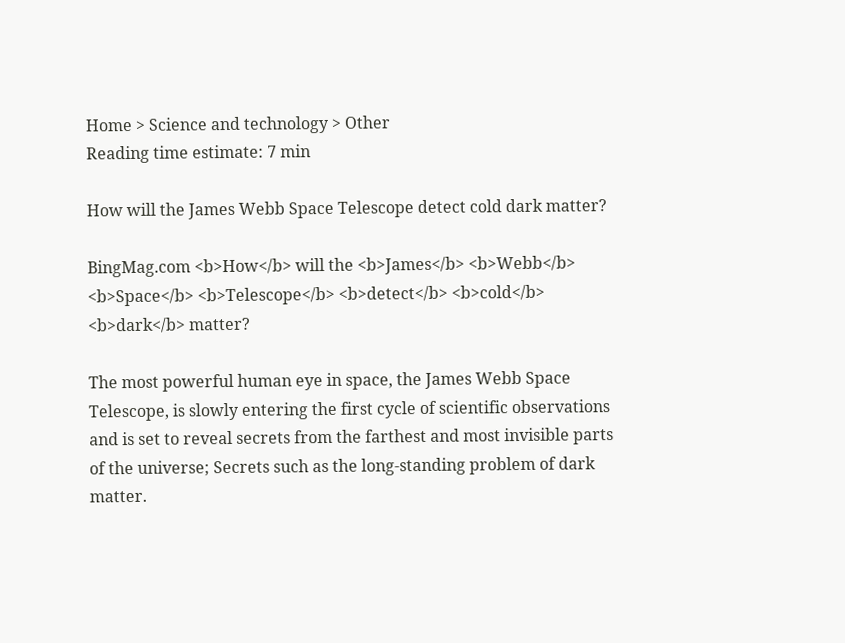Home > Science and technology > Other
Reading time estimate: 7 min

How will the James Webb Space Telescope detect cold dark matter?

BingMag.com <b>How</b> will the <b>James</b> <b>Webb</b> <b>Space</b> <b>Telescope</b> <b>detect</b> <b>cold</b> <b>dark</b> matter?

The most powerful human eye in space, the James Webb Space Telescope, is slowly entering the first cycle of scientific observations and is set to reveal secrets from the farthest and most invisible parts of the universe; Secrets such as the long-standing problem of dark matter.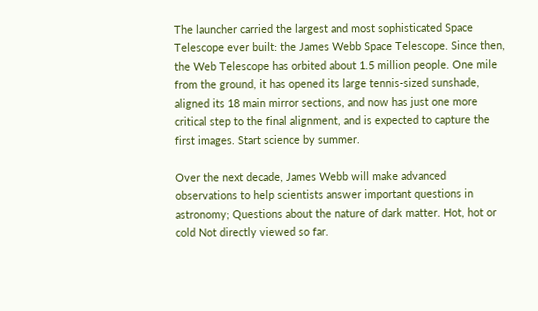The launcher carried the largest and most sophisticated Space Telescope ever built: the James Webb Space Telescope. Since then, the Web Telescope has orbited about 1.5 million people. One mile from the ground, it has opened its large tennis-sized sunshade, aligned its 18 main mirror sections, and now has just one more critical step to the final alignment, and is expected to capture the first images. Start science by summer.

Over the next decade, James Webb will make advanced observations to help scientists answer important questions in astronomy; Questions about the nature of dark matter. Hot, hot or cold Not directly viewed so far.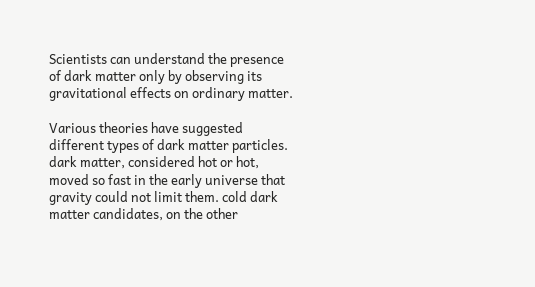Scientists can understand the presence of dark matter only by observing its gravitational effects on ordinary matter.

Various theories have suggested different types of dark matter particles. dark matter, considered hot or hot, moved so fast in the early universe that gravity could not limit them. cold dark matter candidates, on the other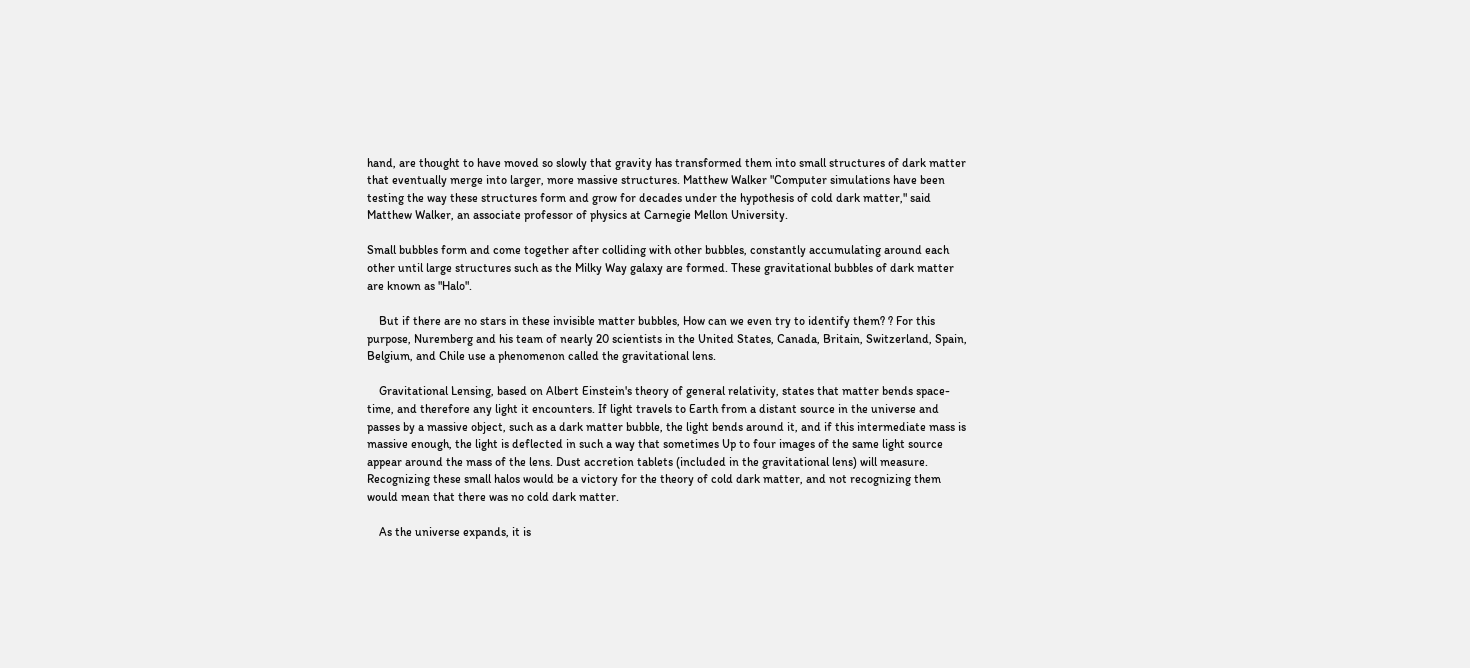hand, are thought to have moved so slowly that gravity has transformed them into small structures of dark matter that eventually merge into larger, more massive structures. Matthew Walker "Computer simulations have been testing the way these structures form and grow for decades under the hypothesis of cold dark matter," said Matthew Walker, an associate professor of physics at Carnegie Mellon University.

Small bubbles form and come together after colliding with other bubbles, constantly accumulating around each other until large structures such as the Milky Way galaxy are formed. These gravitational bubbles of dark matter are known as "Halo".

    But if there are no stars in these invisible matter bubbles, How can we even try to identify them? ? For this purpose, Nuremberg and his team of nearly 20 scientists in the United States, Canada, Britain, Switzerland, Spain, Belgium, and Chile use a phenomenon called the gravitational lens.

    Gravitational Lensing, based on Albert Einstein's theory of general relativity, states that matter bends space-time, and therefore any light it encounters. If light travels to Earth from a distant source in the universe and passes by a massive object, such as a dark matter bubble, the light bends around it, and if this intermediate mass is massive enough, the light is deflected in such a way that sometimes Up to four images of the same light source appear around the mass of the lens. Dust accretion tablets (included in the gravitational lens) will measure. Recognizing these small halos would be a victory for the theory of cold dark matter, and not recognizing them would mean that there was no cold dark matter.

    As the universe expands, it is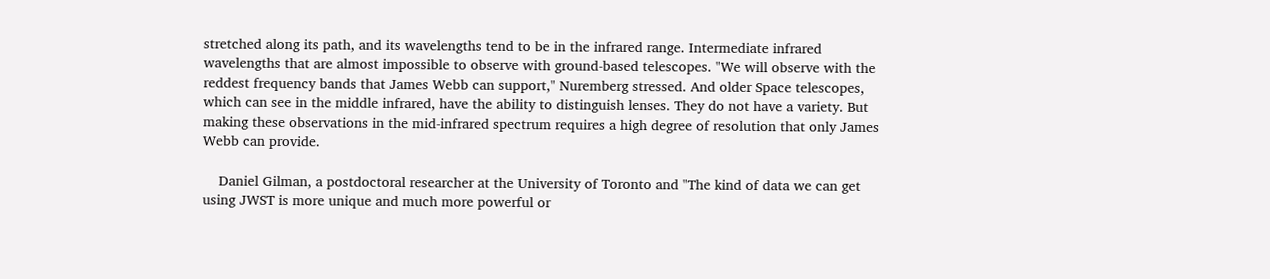stretched along its path, and its wavelengths tend to be in the infrared range. Intermediate infrared wavelengths that are almost impossible to observe with ground-based telescopes. "We will observe with the reddest frequency bands that James Webb can support," Nuremberg stressed. And older Space telescopes, which can see in the middle infrared, have the ability to distinguish lenses. They do not have a variety. But making these observations in the mid-infrared spectrum requires a high degree of resolution that only James Webb can provide.

    Daniel Gilman, a postdoctoral researcher at the University of Toronto and "The kind of data we can get using JWST is more unique and much more powerful or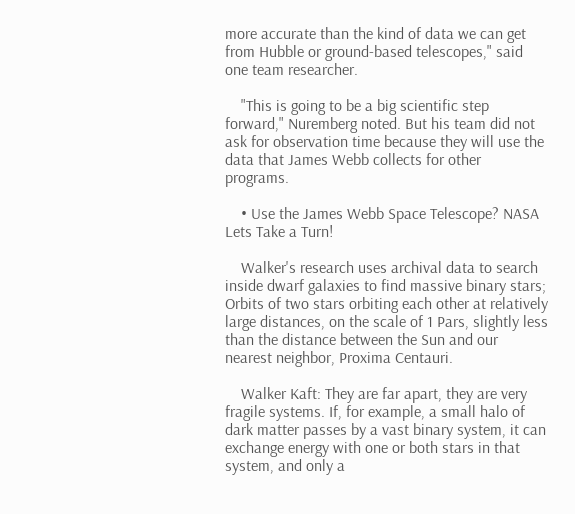more accurate than the kind of data we can get from Hubble or ground-based telescopes," said one team researcher.

    "This is going to be a big scientific step forward," Nuremberg noted. But his team did not ask for observation time because they will use the data that James Webb collects for other programs.

    • Use the James Webb Space Telescope? NASA Lets Take a Turn!

    Walker's research uses archival data to search inside dwarf galaxies to find massive binary stars; Orbits of two stars orbiting each other at relatively large distances, on the scale of 1 Pars, slightly less than the distance between the Sun and our nearest neighbor, Proxima Centauri.

    Walker Kaft: They are far apart, they are very fragile systems. If, for example, a small halo of dark matter passes by a vast binary system, it can exchange energy with one or both stars in that system, and only a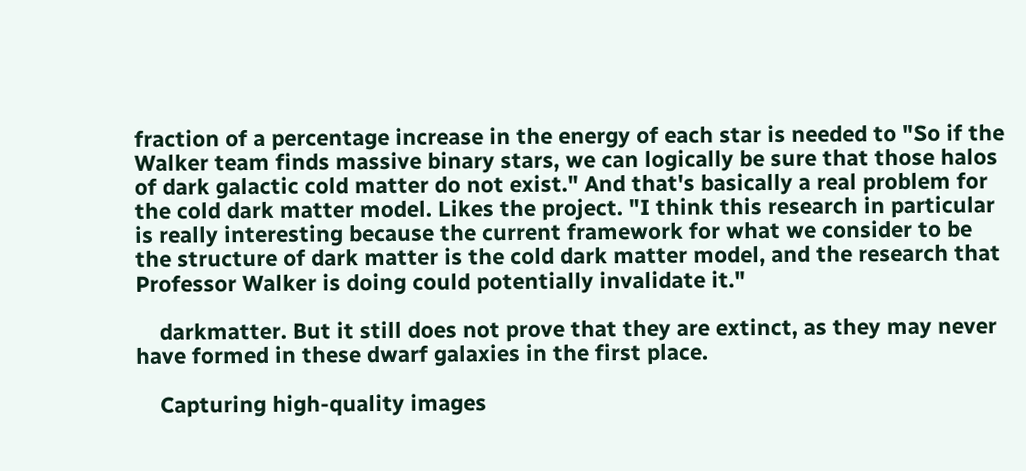fraction of a percentage increase in the energy of each star is needed to "So if the Walker team finds massive binary stars, we can logically be sure that those halos of dark galactic cold matter do not exist." And that's basically a real problem for the cold dark matter model. Likes the project. "I think this research in particular is really interesting because the current framework for what we consider to be the structure of dark matter is the cold dark matter model, and the research that Professor Walker is doing could potentially invalidate it."

    darkmatter. But it still does not prove that they are extinct, as they may never have formed in these dwarf galaxies in the first place.

    Capturing high-quality images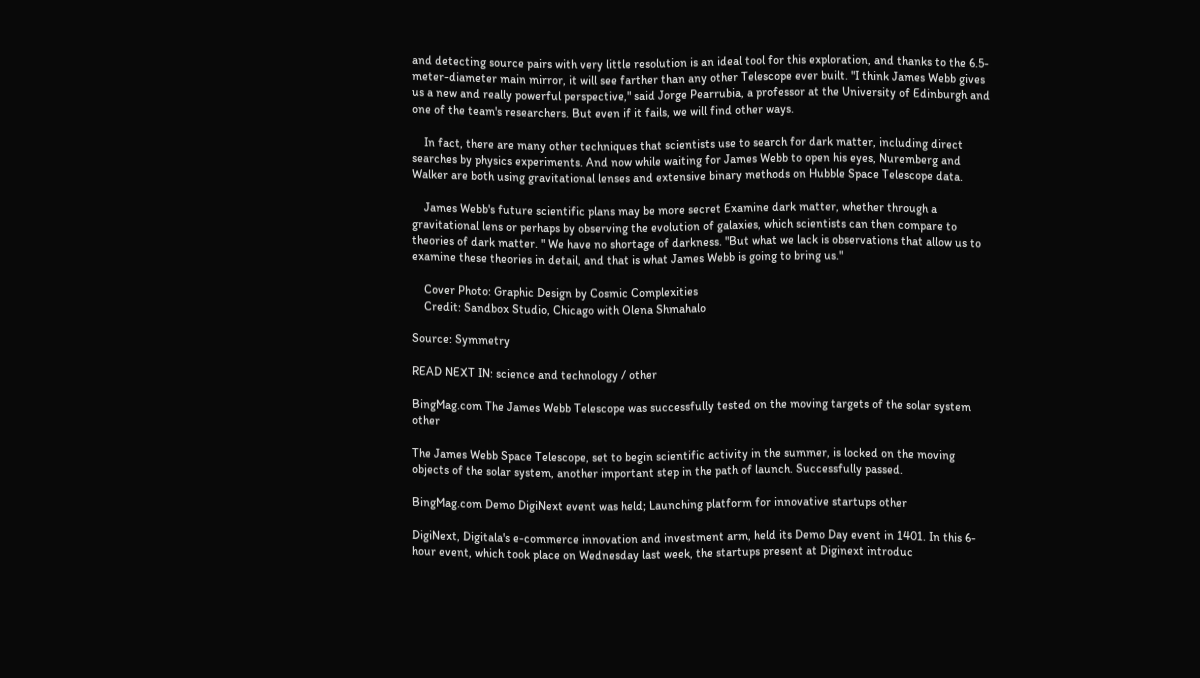and detecting source pairs with very little resolution is an ideal tool for this exploration, and thanks to the 6.5-meter-diameter main mirror, it will see farther than any other Telescope ever built. "I think James Webb gives us a new and really powerful perspective," said Jorge Pearrubia, a professor at the University of Edinburgh and one of the team's researchers. But even if it fails, we will find other ways.

    In fact, there are many other techniques that scientists use to search for dark matter, including direct searches by physics experiments. And now while waiting for James Webb to open his eyes, Nuremberg and Walker are both using gravitational lenses and extensive binary methods on Hubble Space Telescope data.

    James Webb's future scientific plans may be more secret Examine dark matter, whether through a gravitational lens or perhaps by observing the evolution of galaxies, which scientists can then compare to theories of dark matter. " We have no shortage of darkness. "But what we lack is observations that allow us to examine these theories in detail, and that is what James Webb is going to bring us."

    Cover Photo: Graphic Design by Cosmic Complexities
    Credit: Sandbox Studio, Chicago with Olena Shmahalo

Source: Symmetry

READ NEXT IN: science and technology / other

BingMag.com The James Webb Telescope was successfully tested on the moving targets of the solar system other

The James Webb Space Telescope, set to begin scientific activity in the summer, is locked on the moving objects of the solar system, another important step in the path of launch. Successfully passed.

BingMag.com Demo DigiNext event was held; Launching platform for innovative startups other

DigiNext, Digitala's e-commerce innovation and investment arm, held its Demo Day event in 1401. In this 6-hour event, which took place on Wednesday last week, the startups present at Diginext introduc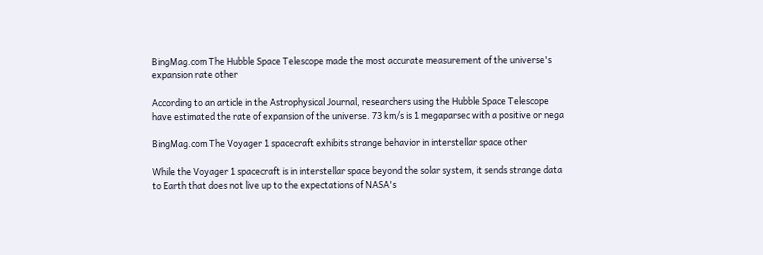BingMag.com The Hubble Space Telescope made the most accurate measurement of the universe's expansion rate other

According to an article in the Astrophysical Journal, researchers using the Hubble Space Telescope have estimated the rate of expansion of the universe. 73 km/s is 1 megaparsec with a positive or nega

BingMag.com The Voyager 1 spacecraft exhibits strange behavior in interstellar space other

While the Voyager 1 spacecraft is in interstellar space beyond the solar system, it sends strange data to Earth that does not live up to the expectations of NASA's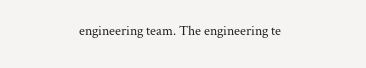engineering team. The engineering te